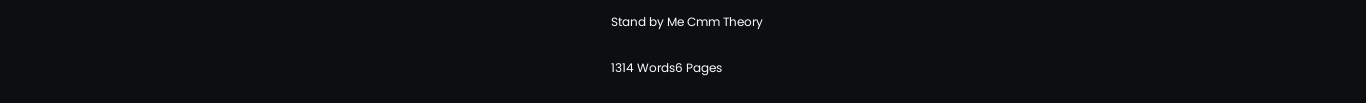Stand by Me Cmm Theory

1314 Words6 Pages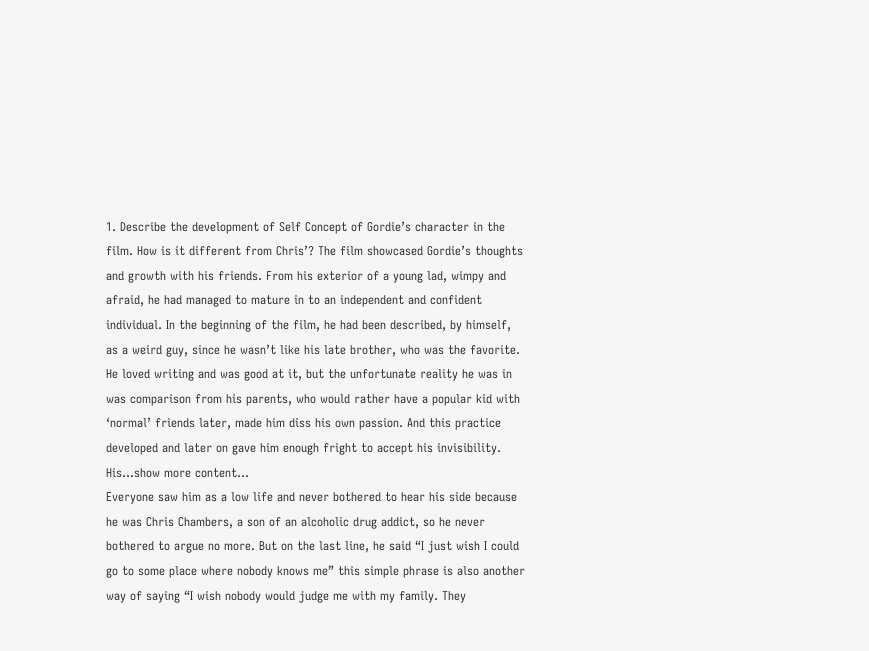1. Describe the development of Self Concept of Gordie’s character in the film. How is it different from Chris’? The film showcased Gordie’s thoughts and growth with his friends. From his exterior of a young lad, wimpy and afraid, he had managed to mature in to an independent and confident individual. In the beginning of the film, he had been described, by himself, as a weird guy, since he wasn’t like his late brother, who was the favorite. He loved writing and was good at it, but the unfortunate reality he was in was comparison from his parents, who would rather have a popular kid with ‘normal’ friends later, made him diss his own passion. And this practice developed and later on gave him enough fright to accept his invisibility. His…show more content…
Everyone saw him as a low life and never bothered to hear his side because he was Chris Chambers, a son of an alcoholic drug addict, so he never bothered to argue no more. But on the last line, he said “I just wish I could go to some place where nobody knows me” this simple phrase is also another way of saying “I wish nobody would judge me with my family. They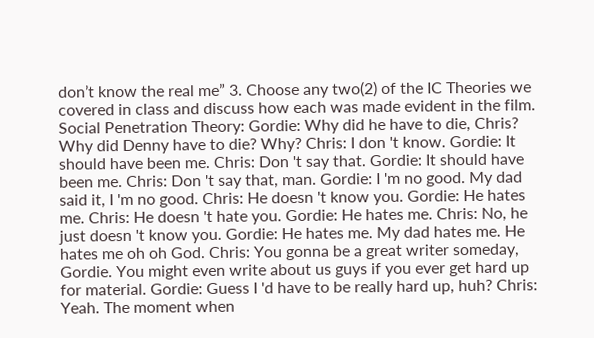don’t know the real me” 3. Choose any two(2) of the IC Theories we covered in class and discuss how each was made evident in the film. Social Penetration Theory: Gordie: Why did he have to die, Chris? Why did Denny have to die? Why? Chris: I don 't know. Gordie: It should have been me. Chris: Don 't say that. Gordie: It should have been me. Chris: Don 't say that, man. Gordie: I 'm no good. My dad said it, I 'm no good. Chris: He doesn 't know you. Gordie: He hates me. Chris: He doesn 't hate you. Gordie: He hates me. Chris: No, he just doesn 't know you. Gordie: He hates me. My dad hates me. He hates me oh oh God. Chris: You gonna be a great writer someday, Gordie. You might even write about us guys if you ever get hard up for material. Gordie: Guess I 'd have to be really hard up, huh? Chris: Yeah. The moment when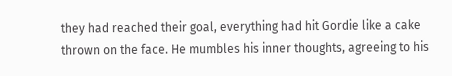they had reached their goal, everything had hit Gordie like a cake thrown on the face. He mumbles his inner thoughts, agreeing to his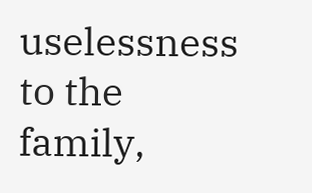uselessness to the family,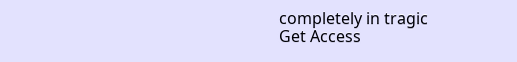completely in tragic
Get Access